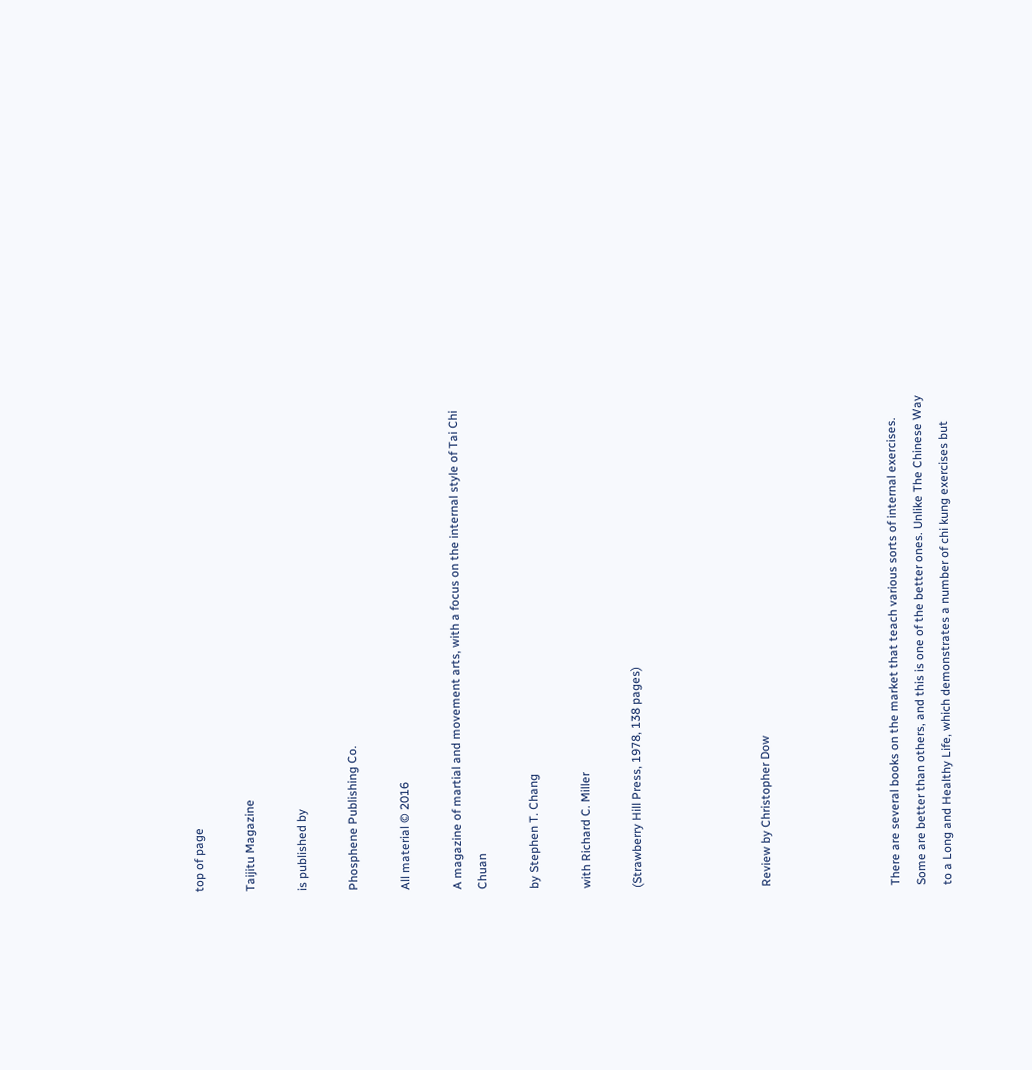top of page

Taijitu Magazine

is published by

Phosphene Publishing Co.

All material © 2016

A magazine of martial and movement arts, with a focus on the internal style of Tai Chi Chuan

by Stephen T. Chang

with Richard C. Miller

(Strawberry Hill Press, 1978, 138 pages)




Review by Christopher Dow




There are several books on the market that teach various sorts of internal exercises. Some are better than others, and this is one of the better ones. Unlike The Chinese Way to a Long and Healthy Life, which demonstrates a number of chi kung exercises but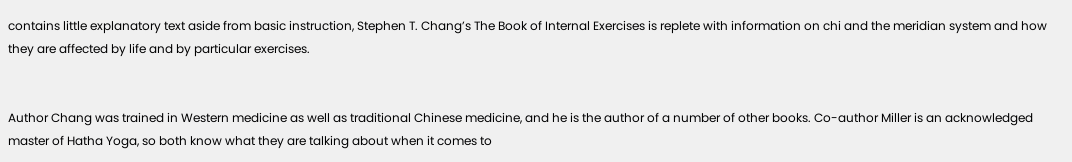contains little explanatory text aside from basic instruction, Stephen T. Chang’s The Book of Internal Exercises is replete with information on chi and the meridian system and how they are affected by life and by particular exercises.


Author Chang was trained in Western medicine as well as traditional Chinese medicine, and he is the author of a number of other books. Co-author Miller is an acknowledged master of Hatha Yoga, so both know what they are talking about when it comes to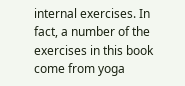internal exercises. In fact, a number of the exercises in this book come from yoga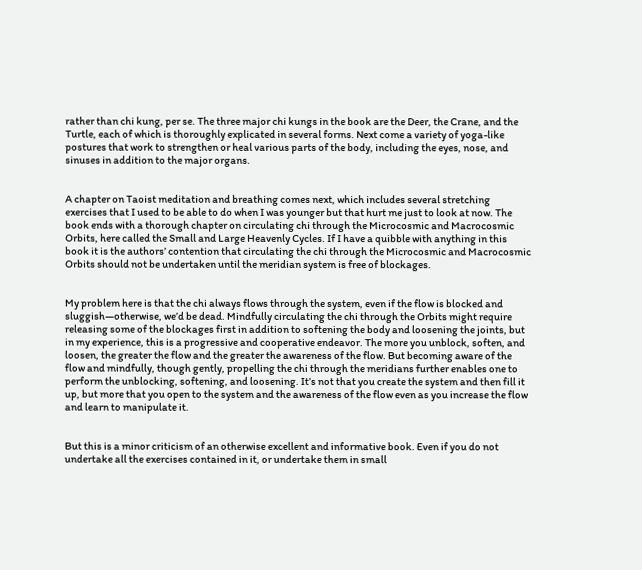rather than chi kung, per se. The three major chi kungs in the book are the Deer, the Crane, and the Turtle, each of which is thoroughly explicated in several forms. Next come a variety of yoga-like postures that work to strengthen or heal various parts of the body, including the eyes, nose, and sinuses in addition to the major organs.


A chapter on Taoist meditation and breathing comes next, which includes several stretching exercises that I used to be able to do when I was younger but that hurt me just to look at now. The book ends with a thorough chapter on circulating chi through the Microcosmic and Macrocosmic Orbits, here called the Small and Large Heavenly Cycles. If I have a quibble with anything in this book it is the authors’ contention that circulating the chi through the Microcosmic and Macrocosmic Orbits should not be undertaken until the meridian system is free of blockages.


My problem here is that the chi always flows through the system, even if the flow is blocked and sluggish—otherwise, we’d be dead. Mindfully circulating the chi through the Orbits might require releasing some of the blockages first in addition to softening the body and loosening the joints, but in my experience, this is a progressive and cooperative endeavor. The more you unblock, soften, and loosen, the greater the flow and the greater the awareness of the flow. But becoming aware of the flow and mindfully, though gently, propelling the chi through the meridians further enables one to perform the unblocking, softening, and loosening. It’s not that you create the system and then fill it up, but more that you open to the system and the awareness of the flow even as you increase the flow and learn to manipulate it.


But this is a minor criticism of an otherwise excellent and informative book. Even if you do not undertake all the exercises contained in it, or undertake them in small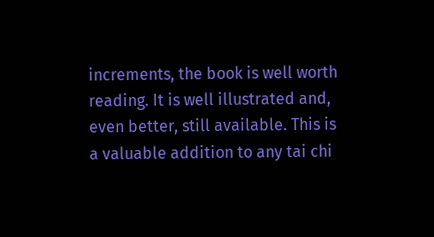increments, the book is well worth reading. It is well illustrated and, even better, still available. This is a valuable addition to any tai chi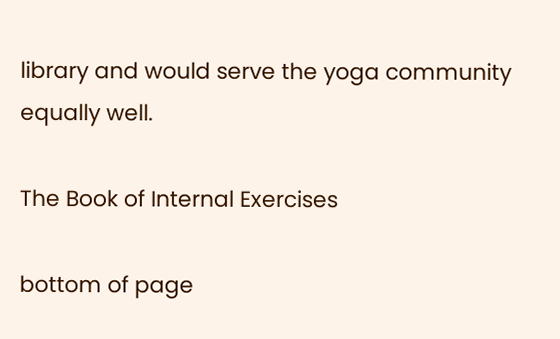library and would serve the yoga community equally well.

The Book of Internal Exercises

bottom of page